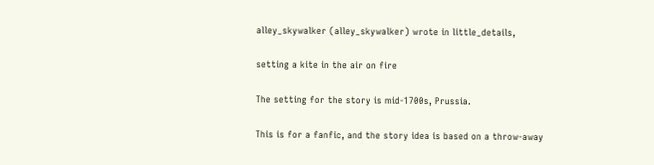alley_skywalker (alley_skywalker) wrote in little_details,

setting a kite in the air on fire

The setting for the story is mid-1700s, Prussia.

This is for a fanfic, and the story idea is based on a throw-away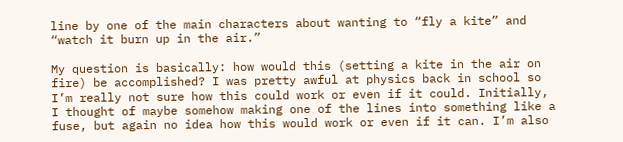line by one of the main characters about wanting to “fly a kite” and “watch it burn up in the air.”

My question is basically: how would this (setting a kite in the air on fire) be accomplished? I was pretty awful at physics back in school so I’m really not sure how this could work or even if it could. Initially, I thought of maybe somehow making one of the lines into something like a fuse, but again no idea how this would work or even if it can. I’m also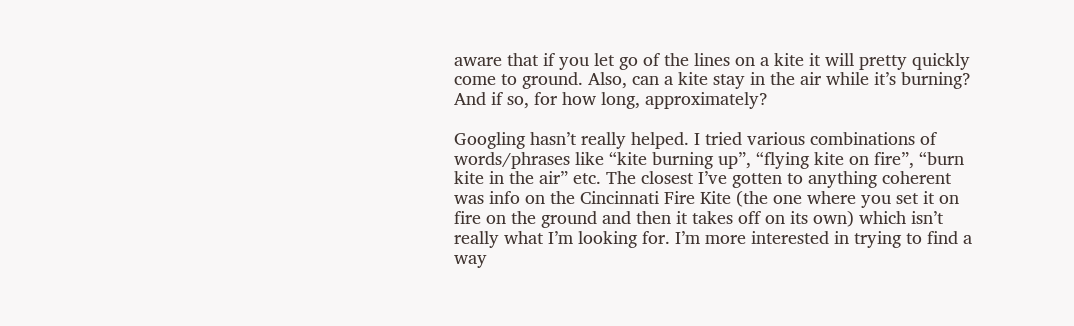aware that if you let go of the lines on a kite it will pretty quickly come to ground. Also, can a kite stay in the air while it’s burning? And if so, for how long, approximately?

Googling hasn’t really helped. I tried various combinations of words/phrases like “kite burning up”, “flying kite on fire”, “burn kite in the air” etc. The closest I’ve gotten to anything coherent was info on the Cincinnati Fire Kite (the one where you set it on fire on the ground and then it takes off on its own) which isn’t really what I’m looking for. I’m more interested in trying to find a way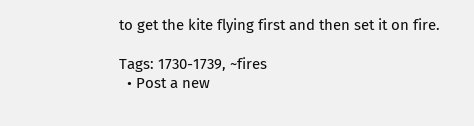to get the kite flying first and then set it on fire.

Tags: 1730-1739, ~fires
  • Post a new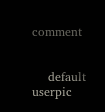comment


    default userpic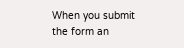When you submit the form an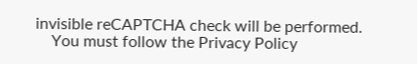invisible reCAPTCHA check will be performed.
    You must follow the Privacy Policy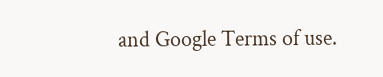and Google Terms of use.